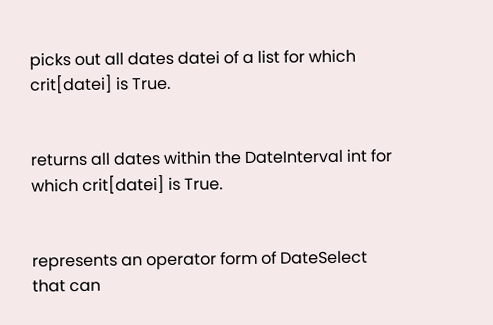picks out all dates datei of a list for which crit[datei] is True.


returns all dates within the DateInterval int for which crit[datei] is True.


represents an operator form of DateSelect that can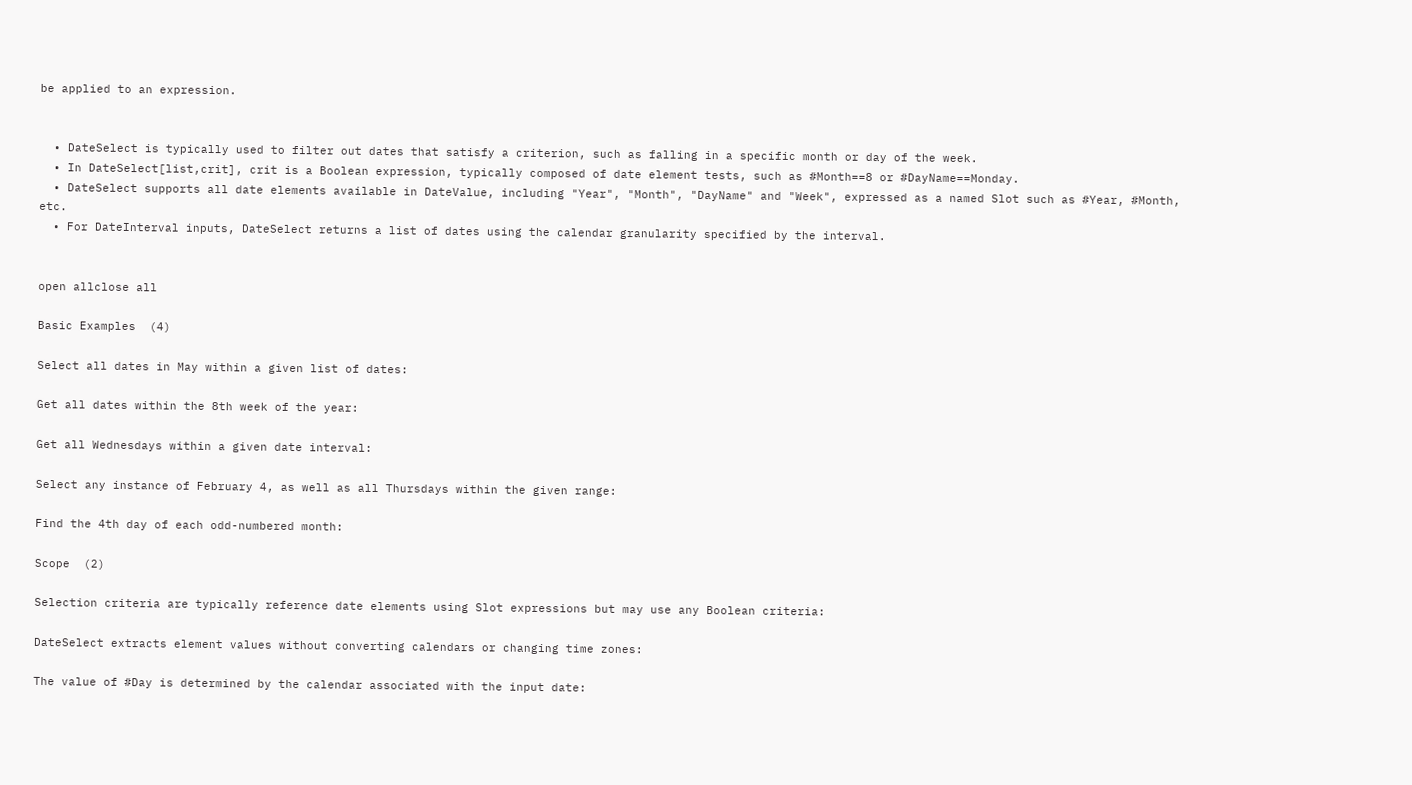be applied to an expression.


  • DateSelect is typically used to filter out dates that satisfy a criterion, such as falling in a specific month or day of the week.
  • In DateSelect[list,crit], crit is a Boolean expression, typically composed of date element tests, such as #Month==8 or #DayName==Monday.
  • DateSelect supports all date elements available in DateValue, including "Year", "Month", "DayName" and "Week", expressed as a named Slot such as #Year, #Month, etc.
  • For DateInterval inputs, DateSelect returns a list of dates using the calendar granularity specified by the interval.


open allclose all

Basic Examples  (4)

Select all dates in May within a given list of dates:

Get all dates within the 8th week of the year:

Get all Wednesdays within a given date interval:

Select any instance of February 4, as well as all Thursdays within the given range:

Find the 4th day of each odd-numbered month:

Scope  (2)

Selection criteria are typically reference date elements using Slot expressions but may use any Boolean criteria:

DateSelect extracts element values without converting calendars or changing time zones:

The value of #Day is determined by the calendar associated with the input date: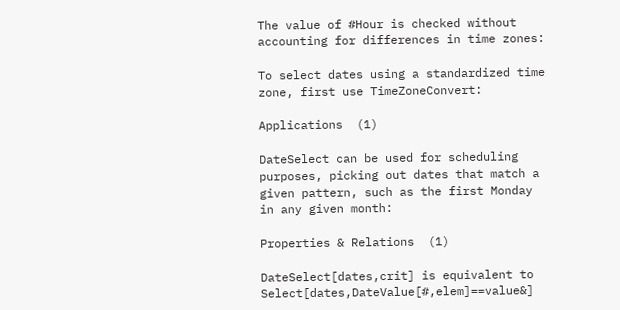The value of #Hour is checked without accounting for differences in time zones:

To select dates using a standardized time zone, first use TimeZoneConvert:

Applications  (1)

DateSelect can be used for scheduling purposes, picking out dates that match a given pattern, such as the first Monday in any given month:

Properties & Relations  (1)

DateSelect[dates,crit] is equivalent to Select[dates,DateValue[#,elem]==value&]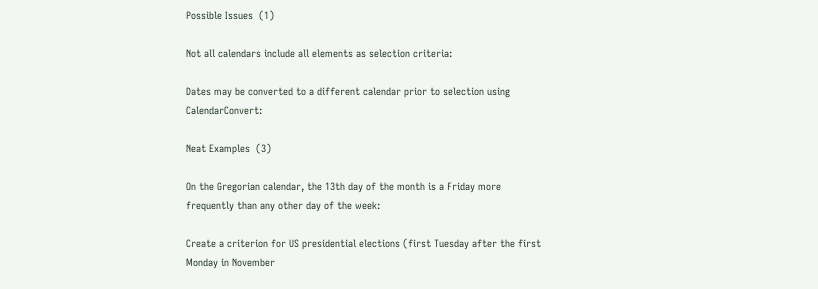Possible Issues  (1)

Not all calendars include all elements as selection criteria:

Dates may be converted to a different calendar prior to selection using CalendarConvert:

Neat Examples  (3)

On the Gregorian calendar, the 13th day of the month is a Friday more frequently than any other day of the week:

Create a criterion for US presidential elections (first Tuesday after the first Monday in November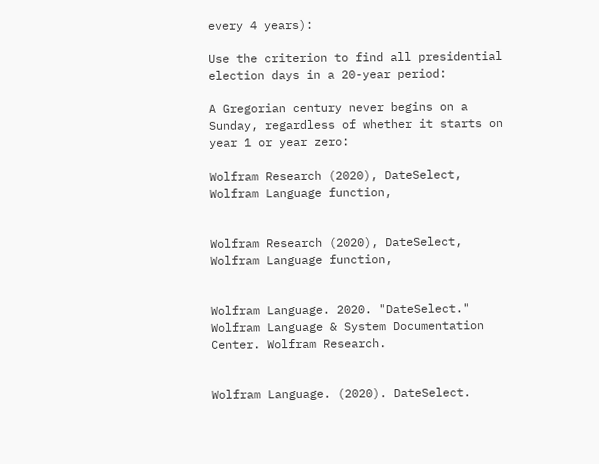every 4 years):

Use the criterion to find all presidential election days in a 20-year period:

A Gregorian century never begins on a Sunday, regardless of whether it starts on year 1 or year zero:

Wolfram Research (2020), DateSelect, Wolfram Language function,


Wolfram Research (2020), DateSelect, Wolfram Language function,


Wolfram Language. 2020. "DateSelect." Wolfram Language & System Documentation Center. Wolfram Research.


Wolfram Language. (2020). DateSelect.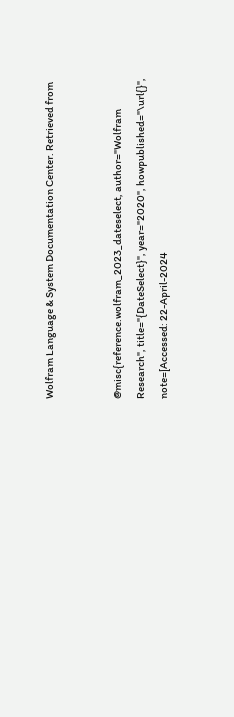Wolfram Language & System Documentation Center. Retrieved from


@misc{reference.wolfram_2023_dateselect, author="Wolfram Research", title="{DateSelect}", year="2020", howpublished="\url{}", note=[Accessed: 22-April-2024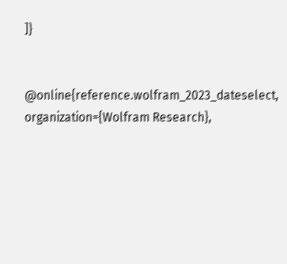]}


@online{reference.wolfram_2023_dateselect, organization={Wolfram Research},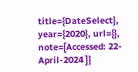title={DateSelect}, year={2020}, url={}, note=[Accessed: 22-April-2024 ]}